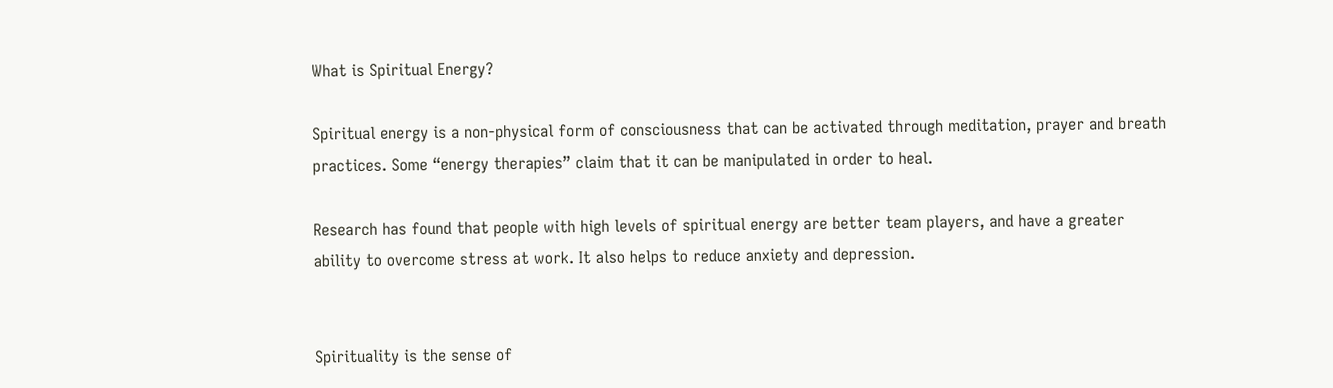What is Spiritual Energy?

Spiritual energy is a non-physical form of consciousness that can be activated through meditation, prayer and breath practices. Some “energy therapies” claim that it can be manipulated in order to heal.

Research has found that people with high levels of spiritual energy are better team players, and have a greater ability to overcome stress at work. It also helps to reduce anxiety and depression.


Spirituality is the sense of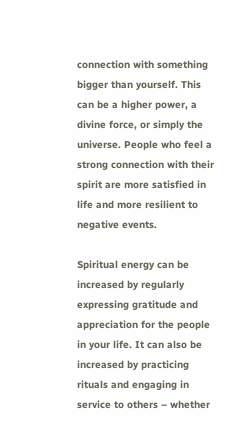connection with something bigger than yourself. This can be a higher power, a divine force, or simply the universe. People who feel a strong connection with their spirit are more satisfied in life and more resilient to negative events.

Spiritual energy can be increased by regularly expressing gratitude and appreciation for the people in your life. It can also be increased by practicing rituals and engaging in service to others – whether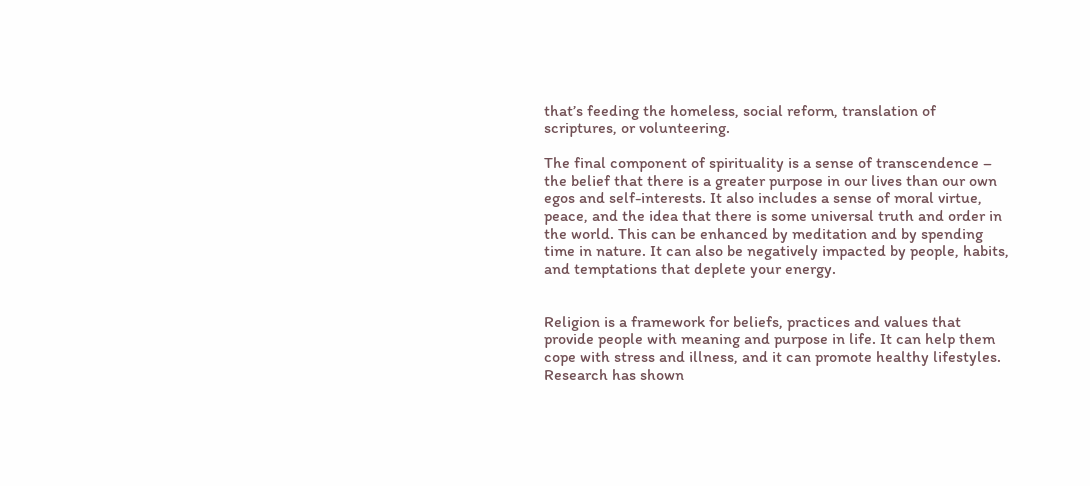that’s feeding the homeless, social reform, translation of scriptures, or volunteering.

The final component of spirituality is a sense of transcendence – the belief that there is a greater purpose in our lives than our own egos and self-interests. It also includes a sense of moral virtue, peace, and the idea that there is some universal truth and order in the world. This can be enhanced by meditation and by spending time in nature. It can also be negatively impacted by people, habits, and temptations that deplete your energy.


Religion is a framework for beliefs, practices and values that provide people with meaning and purpose in life. It can help them cope with stress and illness, and it can promote healthy lifestyles. Research has shown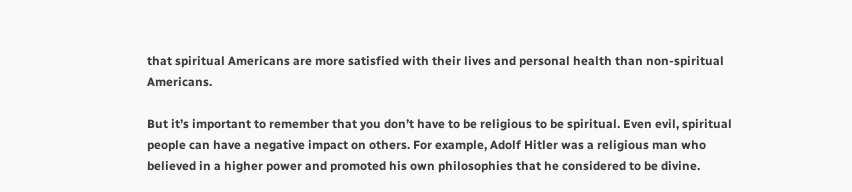that spiritual Americans are more satisfied with their lives and personal health than non-spiritual Americans.

But it’s important to remember that you don’t have to be religious to be spiritual. Even evil, spiritual people can have a negative impact on others. For example, Adolf Hitler was a religious man who believed in a higher power and promoted his own philosophies that he considered to be divine.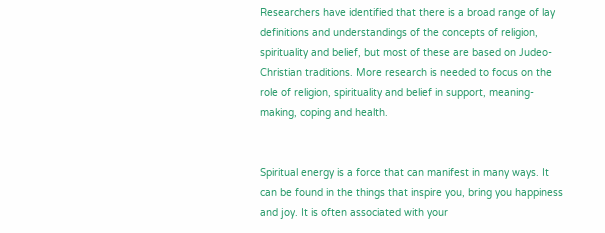Researchers have identified that there is a broad range of lay definitions and understandings of the concepts of religion, spirituality and belief, but most of these are based on Judeo-Christian traditions. More research is needed to focus on the role of religion, spirituality and belief in support, meaning-making, coping and health.


Spiritual energy is a force that can manifest in many ways. It can be found in the things that inspire you, bring you happiness and joy. It is often associated with your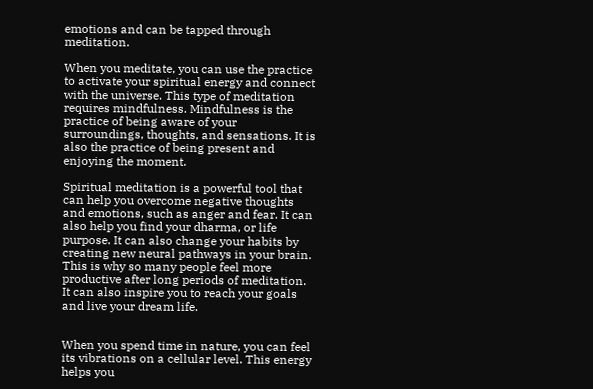emotions and can be tapped through meditation.

When you meditate, you can use the practice to activate your spiritual energy and connect with the universe. This type of meditation requires mindfulness. Mindfulness is the practice of being aware of your surroundings, thoughts, and sensations. It is also the practice of being present and enjoying the moment.

Spiritual meditation is a powerful tool that can help you overcome negative thoughts and emotions, such as anger and fear. It can also help you find your dharma, or life purpose. It can also change your habits by creating new neural pathways in your brain. This is why so many people feel more productive after long periods of meditation. It can also inspire you to reach your goals and live your dream life.


When you spend time in nature, you can feel its vibrations on a cellular level. This energy helps you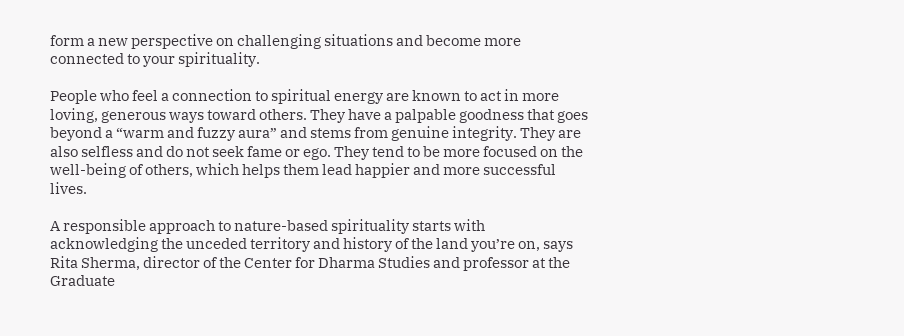form a new perspective on challenging situations and become more connected to your spirituality.

People who feel a connection to spiritual energy are known to act in more loving, generous ways toward others. They have a palpable goodness that goes beyond a “warm and fuzzy aura” and stems from genuine integrity. They are also selfless and do not seek fame or ego. They tend to be more focused on the well-being of others, which helps them lead happier and more successful lives.

A responsible approach to nature-based spirituality starts with acknowledging the unceded territory and history of the land you’re on, says Rita Sherma, director of the Center for Dharma Studies and professor at the Graduate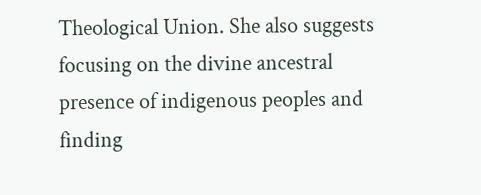Theological Union. She also suggests focusing on the divine ancestral presence of indigenous peoples and finding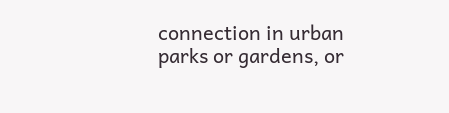connection in urban parks or gardens, or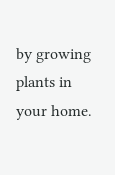by growing plants in your home.